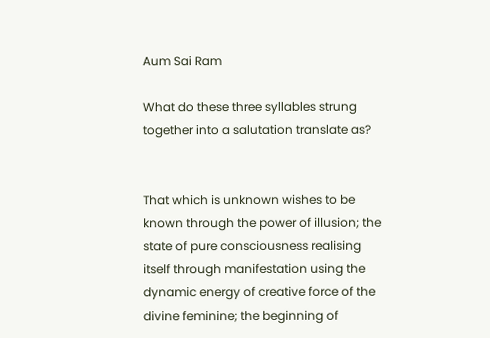Aum Sai Ram

What do these three syllables strung together into a salutation translate as?


That which is unknown wishes to be known through the power of illusion; the state of pure consciousness realising itself through manifestation using the dynamic energy of creative force of the divine feminine; the beginning of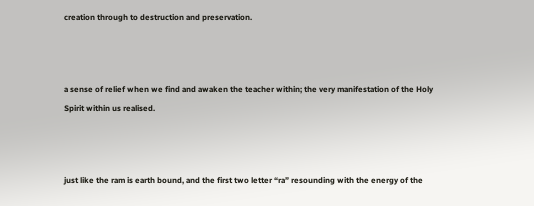creation through to destruction and preservation.



a sense of relief when we find and awaken the teacher within; the very manifestation of the Holy Spirit within us realised.



just like the ram is earth bound, and the first two letter “ra” resounding with the energy of the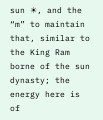sun ☀, and the “m” to maintain that, similar to the King Ram borne of the sun dynasty; the energy here is of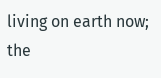living on earth now; the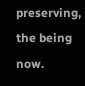preserving, the being now.